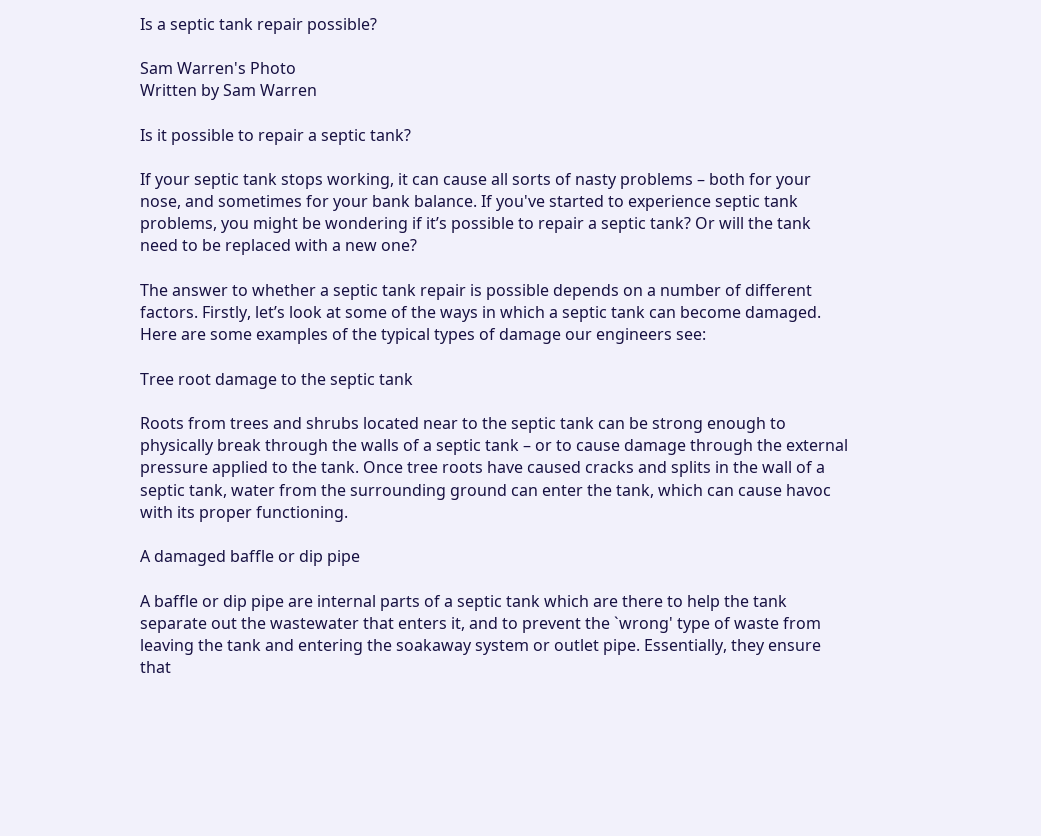Is a septic tank repair possible?

Sam Warren's Photo
Written by Sam Warren

Is it possible to repair a septic tank?

If your septic tank stops working, it can cause all sorts of nasty problems – both for your nose, and sometimes for your bank balance. If you've started to experience septic tank problems, you might be wondering if it’s possible to repair a septic tank? Or will the tank need to be replaced with a new one?

The answer to whether a septic tank repair is possible depends on a number of different factors. Firstly, let’s look at some of the ways in which a septic tank can become damaged. Here are some examples of the typical types of damage our engineers see:

Tree root damage to the septic tank

Roots from trees and shrubs located near to the septic tank can be strong enough to physically break through the walls of a septic tank – or to cause damage through the external pressure applied to the tank. Once tree roots have caused cracks and splits in the wall of a septic tank, water from the surrounding ground can enter the tank, which can cause havoc with its proper functioning.

A damaged baffle or dip pipe

A baffle or dip pipe are internal parts of a septic tank which are there to help the tank separate out the wastewater that enters it, and to prevent the `wrong' type of waste from leaving the tank and entering the soakaway system or outlet pipe. Essentially, they ensure that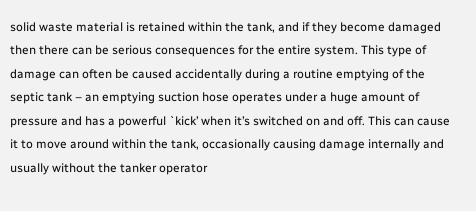solid waste material is retained within the tank, and if they become damaged then there can be serious consequences for the entire system. This type of damage can often be caused accidentally during a routine emptying of the septic tank – an emptying suction hose operates under a huge amount of pressure and has a powerful `kick’ when it’s switched on and off. This can cause it to move around within the tank, occasionally causing damage internally and usually without the tanker operator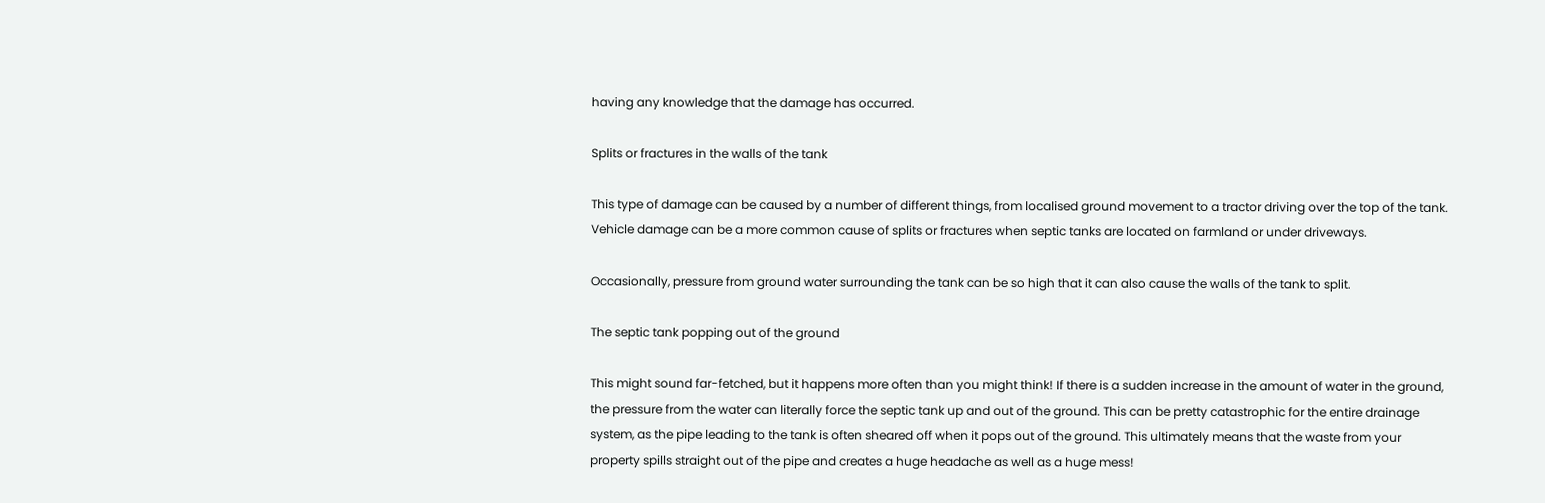having any knowledge that the damage has occurred.

Splits or fractures in the walls of the tank

This type of damage can be caused by a number of different things, from localised ground movement to a tractor driving over the top of the tank. Vehicle damage can be a more common cause of splits or fractures when septic tanks are located on farmland or under driveways.

Occasionally, pressure from ground water surrounding the tank can be so high that it can also cause the walls of the tank to split.

The septic tank popping out of the ground

This might sound far-fetched, but it happens more often than you might think! If there is a sudden increase in the amount of water in the ground, the pressure from the water can literally force the septic tank up and out of the ground. This can be pretty catastrophic for the entire drainage system, as the pipe leading to the tank is often sheared off when it pops out of the ground. This ultimately means that the waste from your property spills straight out of the pipe and creates a huge headache as well as a huge mess!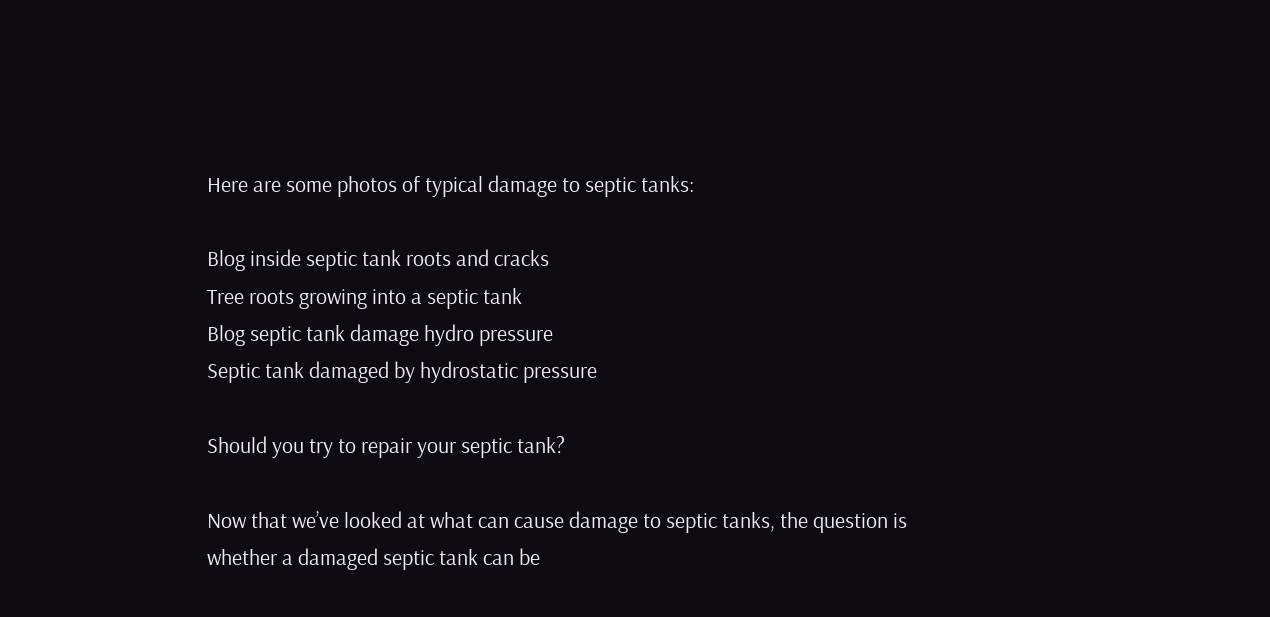Here are some photos of typical damage to septic tanks:

Blog inside septic tank roots and cracks
Tree roots growing into a septic tank
Blog septic tank damage hydro pressure
Septic tank damaged by hydrostatic pressure

Should you try to repair your septic tank?

Now that we’ve looked at what can cause damage to septic tanks, the question is whether a damaged septic tank can be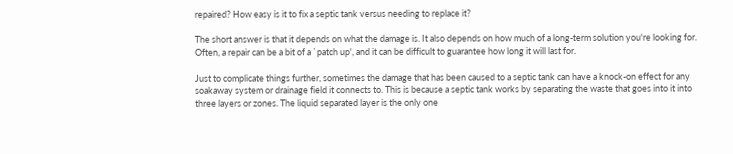repaired? How easy is it to fix a septic tank versus needing to replace it?

The short answer is that it depends on what the damage is. It also depends on how much of a long-term solution you're looking for. Often, a repair can be a bit of a `patch up', and it can be difficult to guarantee how long it will last for.

Just to complicate things further, sometimes the damage that has been caused to a septic tank can have a knock-on effect for any soakaway system or drainage field it connects to. This is because a septic tank works by separating the waste that goes into it into three layers or zones. The liquid separated layer is the only one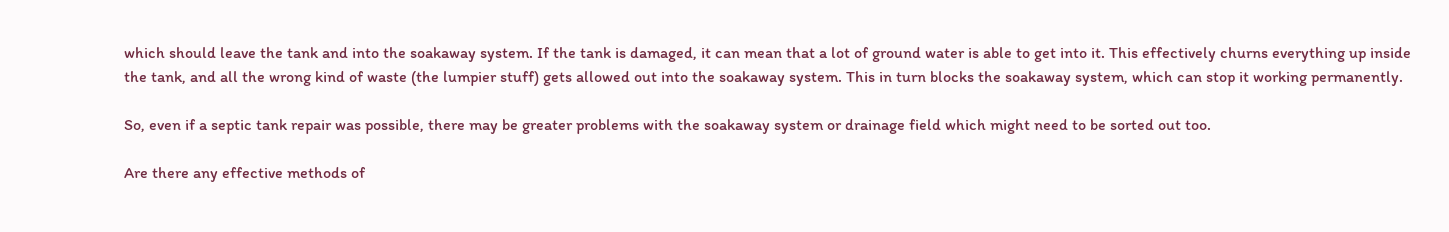which should leave the tank and into the soakaway system. If the tank is damaged, it can mean that a lot of ground water is able to get into it. This effectively churns everything up inside the tank, and all the wrong kind of waste (the lumpier stuff) gets allowed out into the soakaway system. This in turn blocks the soakaway system, which can stop it working permanently.

So, even if a septic tank repair was possible, there may be greater problems with the soakaway system or drainage field which might need to be sorted out too.

Are there any effective methods of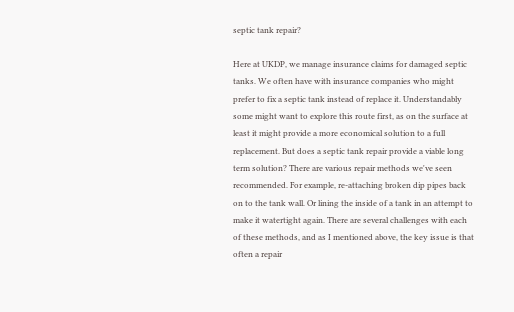septic tank repair?

Here at UKDP, we manage insurance claims for damaged septic tanks. We often have with insurance companies who might prefer to fix a septic tank instead of replace it. Understandably some might want to explore this route first, as on the surface at least it might provide a more economical solution to a full replacement. But does a septic tank repair provide a viable long term solution? There are various repair methods we've seen recommended. For example, re-attaching broken dip pipes back on to the tank wall. Or lining the inside of a tank in an attempt to make it watertight again. There are several challenges with each of these methods, and as I mentioned above, the key issue is that often a repair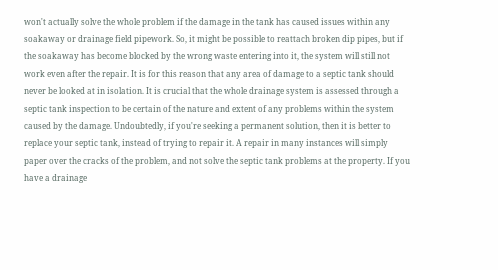won't actually solve the whole problem if the damage in the tank has caused issues within any soakaway or drainage field pipework. So, it might be possible to reattach broken dip pipes, but if the soakaway has become blocked by the wrong waste entering into it, the system will still not work even after the repair. It is for this reason that any area of damage to a septic tank should never be looked at in isolation. It is crucial that the whole drainage system is assessed through a septic tank inspection to be certain of the nature and extent of any problems within the system caused by the damage. Undoubtedly, if you're seeking a permanent solution, then it is better to replace your septic tank, instead of trying to repair it. A repair in many instances will simply paper over the cracks of the problem, and not solve the septic tank problems at the property. If you have a drainage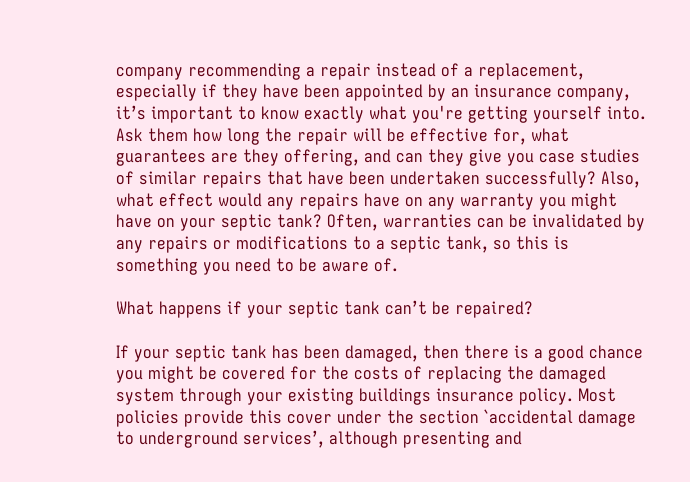company recommending a repair instead of a replacement, especially if they have been appointed by an insurance company, it’s important to know exactly what you're getting yourself into. Ask them how long the repair will be effective for, what guarantees are they offering, and can they give you case studies of similar repairs that have been undertaken successfully? Also, what effect would any repairs have on any warranty you might have on your septic tank? Often, warranties can be invalidated by any repairs or modifications to a septic tank, so this is something you need to be aware of.

What happens if your septic tank can’t be repaired?

If your septic tank has been damaged, then there is a good chance you might be covered for the costs of replacing the damaged system through your existing buildings insurance policy. Most policies provide this cover under the section `accidental damage to underground services’, although presenting and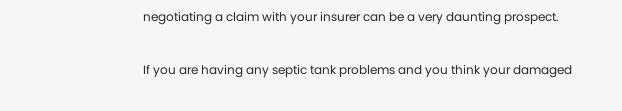negotiating a claim with your insurer can be a very daunting prospect.

If you are having any septic tank problems and you think your damaged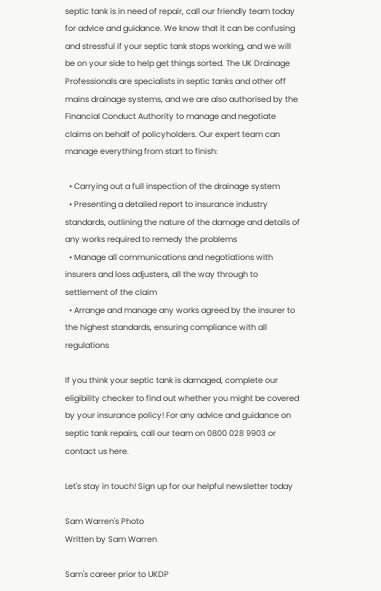septic tank is in need of repair, call our friendly team today for advice and guidance. We know that it can be confusing and stressful if your septic tank stops working, and we will be on your side to help get things sorted. The UK Drainage Professionals are specialists in septic tanks and other off mains drainage systems, and we are also authorised by the Financial Conduct Authority to manage and negotiate claims on behalf of policyholders. Our expert team can manage everything from start to finish:

  • Carrying out a full inspection of the drainage system
  • Presenting a detailed report to insurance industry standards, outlining the nature of the damage and details of any works required to remedy the problems
  • Manage all communications and negotiations with insurers and loss adjusters, all the way through to settlement of the claim
  • Arrange and manage any works agreed by the insurer to the highest standards, ensuring compliance with all regulations

If you think your septic tank is damaged, complete our eligibility checker to find out whether you might be covered by your insurance policy! For any advice and guidance on septic tank repairs, call our team on 0800 028 9903 or contact us here.

Let's stay in touch! Sign up for our helpful newsletter today

Sam Warren's Photo
Written by Sam Warren

Sam's career prior to UKDP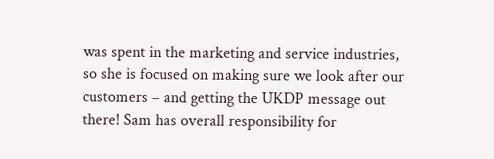was spent in the marketing and service industries, so she is focused on making sure we look after our customers – and getting the UKDP message out there! Sam has overall responsibility for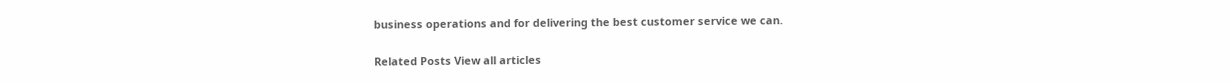business operations and for delivering the best customer service we can.

Related Posts View all articles